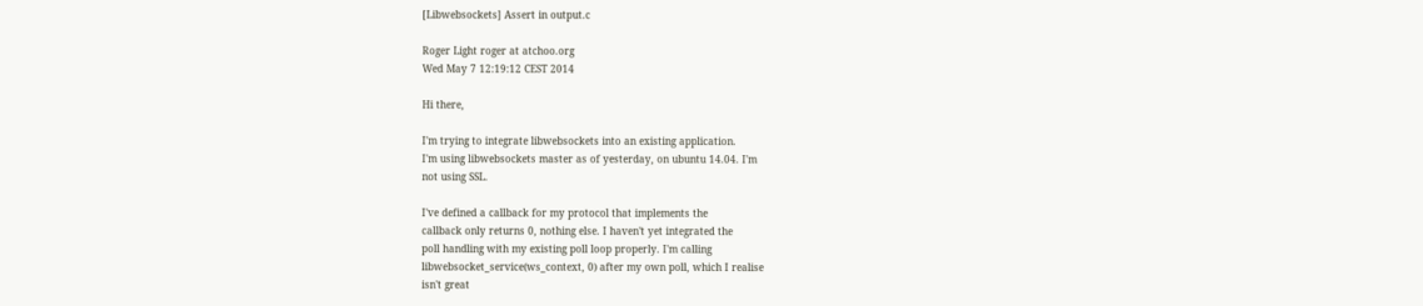[Libwebsockets] Assert in output.c

Roger Light roger at atchoo.org
Wed May 7 12:19:12 CEST 2014

Hi there,

I'm trying to integrate libwebsockets into an existing application.
I'm using libwebsockets master as of yesterday, on ubuntu 14.04. I'm
not using SSL.

I've defined a callback for my protocol that implements the
callback only returns 0, nothing else. I haven't yet integrated the
poll handling with my existing poll loop properly. I'm calling
libwebsocket_service(ws_context, 0) after my own poll, which I realise
isn't great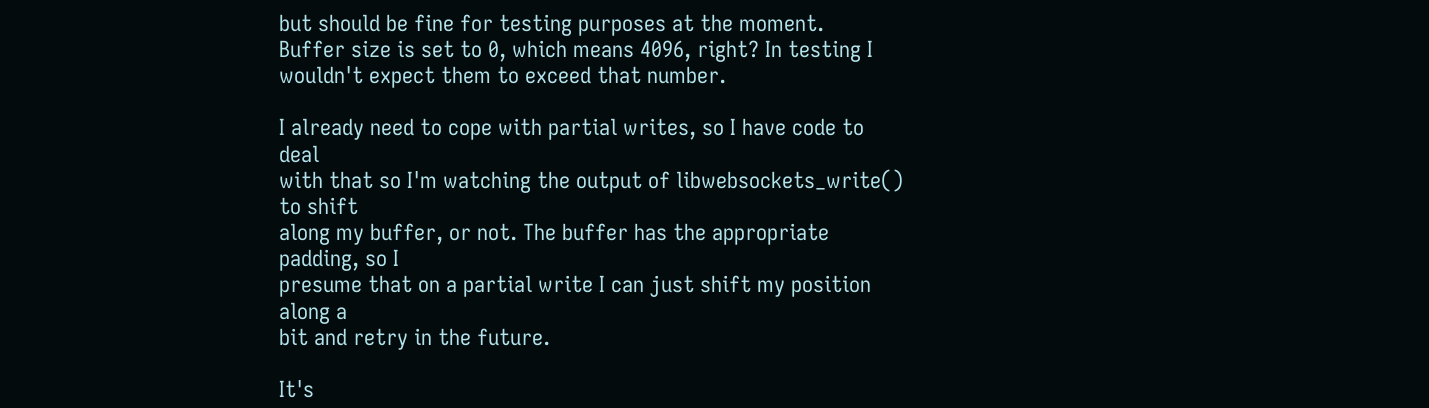but should be fine for testing purposes at the moment.
Buffer size is set to 0, which means 4096, right? In testing I
wouldn't expect them to exceed that number.

I already need to cope with partial writes, so I have code to deal
with that so I'm watching the output of libwebsockets_write() to shift
along my buffer, or not. The buffer has the appropriate padding, so I
presume that on a partial write I can just shift my position along a
bit and retry in the future.

It's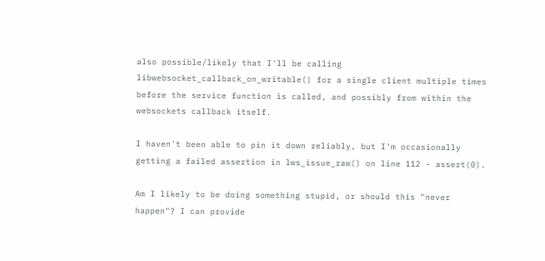also possible/likely that I'll be calling
libwebsocket_callback_on_writable() for a single client multiple times
before the service function is called, and possibly from within the
websockets callback itself.

I haven't been able to pin it down reliably, but I'm occasionally
getting a failed assertion in lws_issue_raw() on line 112 - assert(0).

Am I likely to be doing something stupid, or should this "never
happen"? I can provide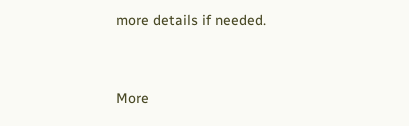more details if needed.



More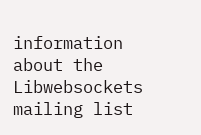information about the Libwebsockets mailing list